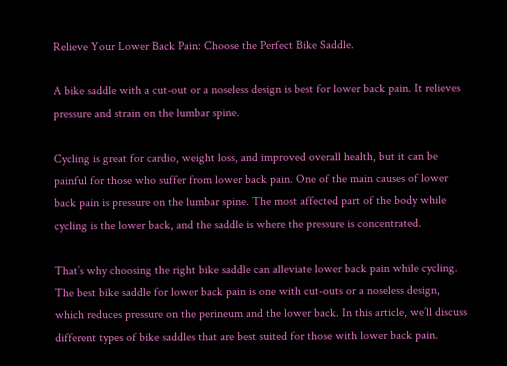Relieve Your Lower Back Pain: Choose the Perfect Bike Saddle.

A bike saddle with a cut-out or a noseless design is best for lower back pain. It relieves pressure and strain on the lumbar spine.

Cycling is great for cardio, weight loss, and improved overall health, but it can be painful for those who suffer from lower back pain. One of the main causes of lower back pain is pressure on the lumbar spine. The most affected part of the body while cycling is the lower back, and the saddle is where the pressure is concentrated.

That’s why choosing the right bike saddle can alleviate lower back pain while cycling. The best bike saddle for lower back pain is one with cut-outs or a noseless design, which reduces pressure on the perineum and the lower back. In this article, we’ll discuss different types of bike saddles that are best suited for those with lower back pain.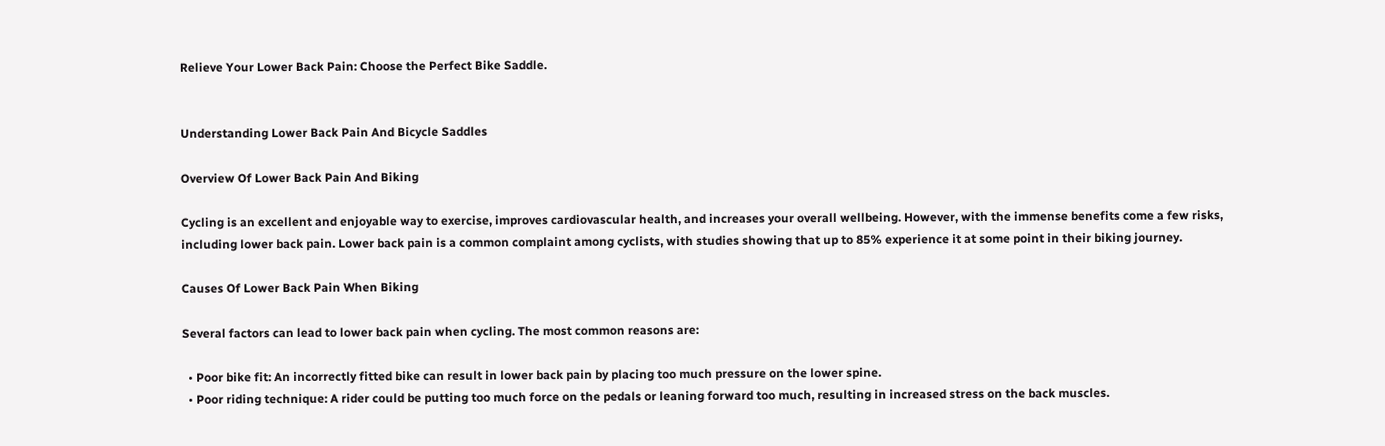Relieve Your Lower Back Pain: Choose the Perfect Bike Saddle.


Understanding Lower Back Pain And Bicycle Saddles

Overview Of Lower Back Pain And Biking

Cycling is an excellent and enjoyable way to exercise, improves cardiovascular health, and increases your overall wellbeing. However, with the immense benefits come a few risks, including lower back pain. Lower back pain is a common complaint among cyclists, with studies showing that up to 85% experience it at some point in their biking journey.

Causes Of Lower Back Pain When Biking

Several factors can lead to lower back pain when cycling. The most common reasons are:

  • Poor bike fit: An incorrectly fitted bike can result in lower back pain by placing too much pressure on the lower spine.
  • Poor riding technique: A rider could be putting too much force on the pedals or leaning forward too much, resulting in increased stress on the back muscles.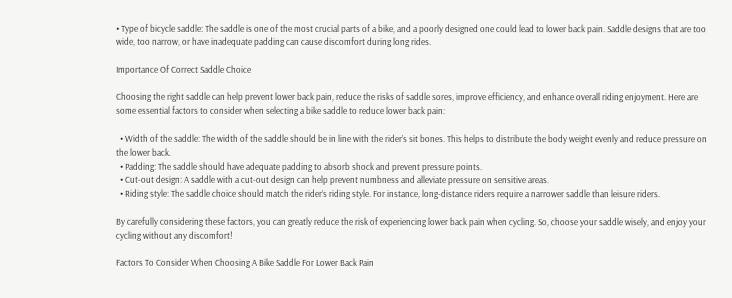• Type of bicycle saddle: The saddle is one of the most crucial parts of a bike, and a poorly designed one could lead to lower back pain. Saddle designs that are too wide, too narrow, or have inadequate padding can cause discomfort during long rides.

Importance Of Correct Saddle Choice

Choosing the right saddle can help prevent lower back pain, reduce the risks of saddle sores, improve efficiency, and enhance overall riding enjoyment. Here are some essential factors to consider when selecting a bike saddle to reduce lower back pain:

  • Width of the saddle: The width of the saddle should be in line with the rider’s sit bones. This helps to distribute the body weight evenly and reduce pressure on the lower back.
  • Padding: The saddle should have adequate padding to absorb shock and prevent pressure points.
  • Cut-out design: A saddle with a cut-out design can help prevent numbness and alleviate pressure on sensitive areas.
  • Riding style: The saddle choice should match the rider’s riding style. For instance, long-distance riders require a narrower saddle than leisure riders.

By carefully considering these factors, you can greatly reduce the risk of experiencing lower back pain when cycling. So, choose your saddle wisely, and enjoy your cycling without any discomfort!

Factors To Consider When Choosing A Bike Saddle For Lower Back Pain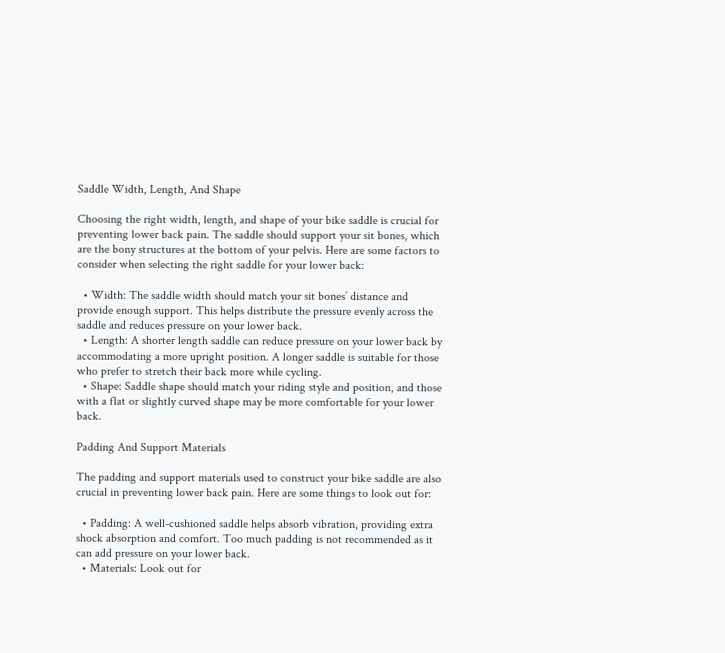Saddle Width, Length, And Shape

Choosing the right width, length, and shape of your bike saddle is crucial for preventing lower back pain. The saddle should support your sit bones, which are the bony structures at the bottom of your pelvis. Here are some factors to consider when selecting the right saddle for your lower back:

  • Width: The saddle width should match your sit bones’ distance and provide enough support. This helps distribute the pressure evenly across the saddle and reduces pressure on your lower back.
  • Length: A shorter length saddle can reduce pressure on your lower back by accommodating a more upright position. A longer saddle is suitable for those who prefer to stretch their back more while cycling.
  • Shape: Saddle shape should match your riding style and position, and those with a flat or slightly curved shape may be more comfortable for your lower back.

Padding And Support Materials

The padding and support materials used to construct your bike saddle are also crucial in preventing lower back pain. Here are some things to look out for:

  • Padding: A well-cushioned saddle helps absorb vibration, providing extra shock absorption and comfort. Too much padding is not recommended as it can add pressure on your lower back.
  • Materials: Look out for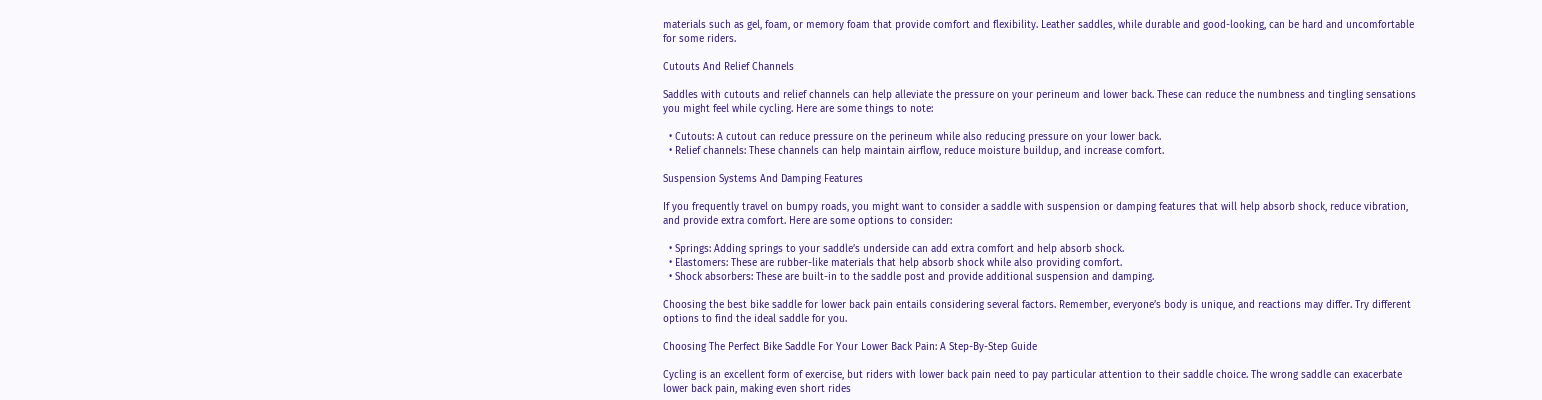materials such as gel, foam, or memory foam that provide comfort and flexibility. Leather saddles, while durable and good-looking, can be hard and uncomfortable for some riders.

Cutouts And Relief Channels

Saddles with cutouts and relief channels can help alleviate the pressure on your perineum and lower back. These can reduce the numbness and tingling sensations you might feel while cycling. Here are some things to note:

  • Cutouts: A cutout can reduce pressure on the perineum while also reducing pressure on your lower back.
  • Relief channels: These channels can help maintain airflow, reduce moisture buildup, and increase comfort.

Suspension Systems And Damping Features

If you frequently travel on bumpy roads, you might want to consider a saddle with suspension or damping features that will help absorb shock, reduce vibration, and provide extra comfort. Here are some options to consider:

  • Springs: Adding springs to your saddle’s underside can add extra comfort and help absorb shock.
  • Elastomers: These are rubber-like materials that help absorb shock while also providing comfort.
  • Shock absorbers: These are built-in to the saddle post and provide additional suspension and damping.

Choosing the best bike saddle for lower back pain entails considering several factors. Remember, everyone’s body is unique, and reactions may differ. Try different options to find the ideal saddle for you.

Choosing The Perfect Bike Saddle For Your Lower Back Pain: A Step-By-Step Guide

Cycling is an excellent form of exercise, but riders with lower back pain need to pay particular attention to their saddle choice. The wrong saddle can exacerbate lower back pain, making even short rides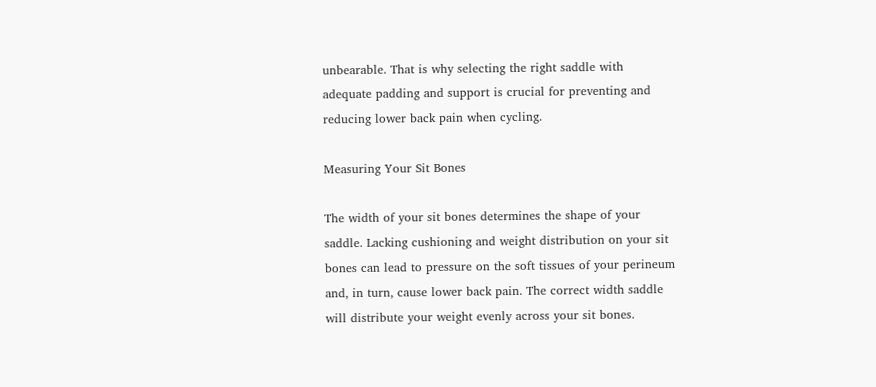unbearable. That is why selecting the right saddle with adequate padding and support is crucial for preventing and reducing lower back pain when cycling.

Measuring Your Sit Bones

The width of your sit bones determines the shape of your saddle. Lacking cushioning and weight distribution on your sit bones can lead to pressure on the soft tissues of your perineum and, in turn, cause lower back pain. The correct width saddle will distribute your weight evenly across your sit bones.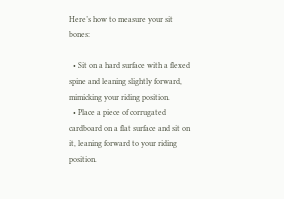Here’s how to measure your sit bones:

  • Sit on a hard surface with a flexed spine and leaning slightly forward, mimicking your riding position.
  • Place a piece of corrugated cardboard on a flat surface and sit on it, leaning forward to your riding position.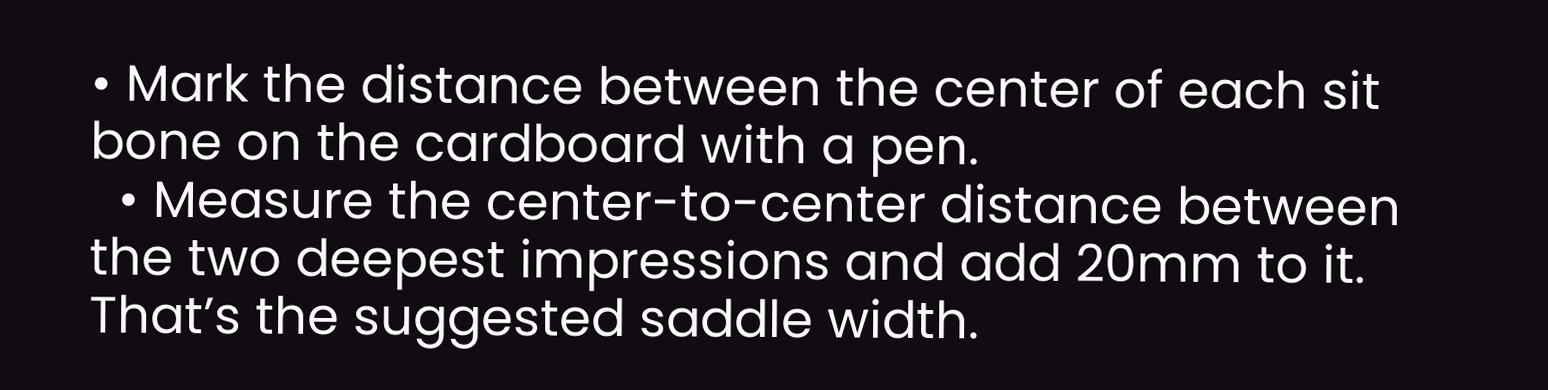• Mark the distance between the center of each sit bone on the cardboard with a pen.
  • Measure the center-to-center distance between the two deepest impressions and add 20mm to it. That’s the suggested saddle width.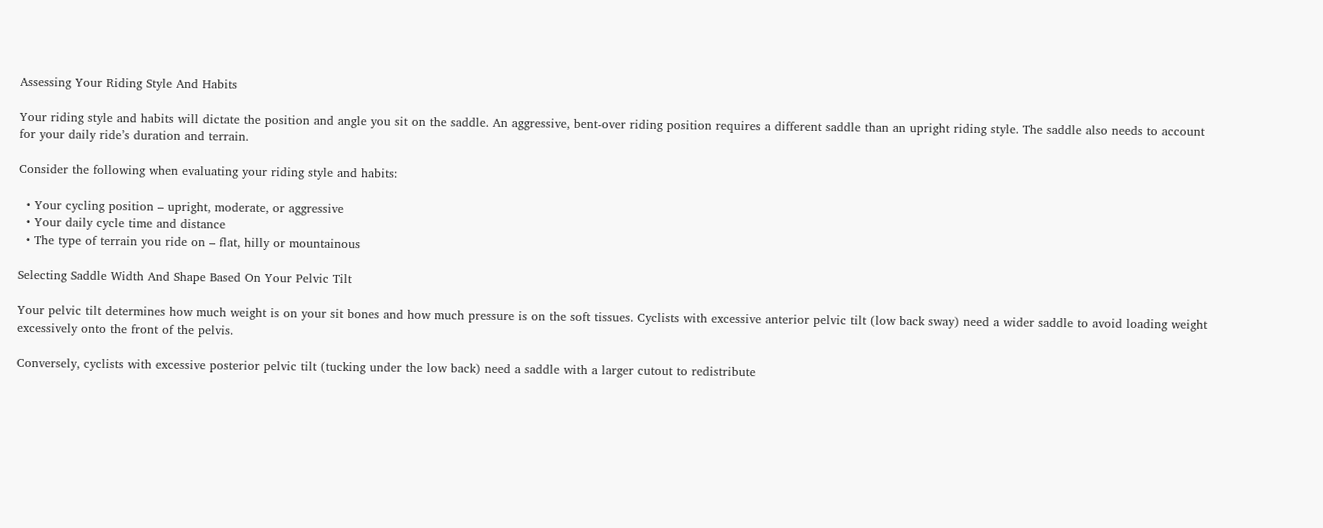Assessing Your Riding Style And Habits

Your riding style and habits will dictate the position and angle you sit on the saddle. An aggressive, bent-over riding position requires a different saddle than an upright riding style. The saddle also needs to account for your daily ride’s duration and terrain.

Consider the following when evaluating your riding style and habits:

  • Your cycling position – upright, moderate, or aggressive
  • Your daily cycle time and distance
  • The type of terrain you ride on – flat, hilly or mountainous

Selecting Saddle Width And Shape Based On Your Pelvic Tilt

Your pelvic tilt determines how much weight is on your sit bones and how much pressure is on the soft tissues. Cyclists with excessive anterior pelvic tilt (low back sway) need a wider saddle to avoid loading weight excessively onto the front of the pelvis.

Conversely, cyclists with excessive posterior pelvic tilt (tucking under the low back) need a saddle with a larger cutout to redistribute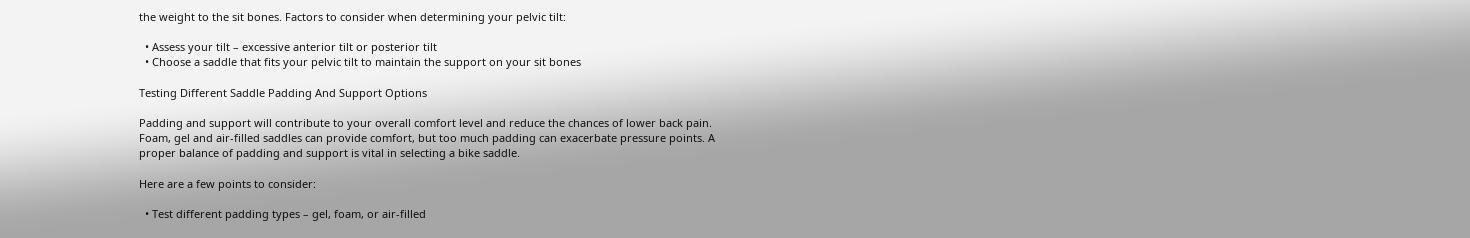the weight to the sit bones. Factors to consider when determining your pelvic tilt:

  • Assess your tilt – excessive anterior tilt or posterior tilt
  • Choose a saddle that fits your pelvic tilt to maintain the support on your sit bones

Testing Different Saddle Padding And Support Options

Padding and support will contribute to your overall comfort level and reduce the chances of lower back pain. Foam, gel and air-filled saddles can provide comfort, but too much padding can exacerbate pressure points. A proper balance of padding and support is vital in selecting a bike saddle.

Here are a few points to consider:

  • Test different padding types – gel, foam, or air-filled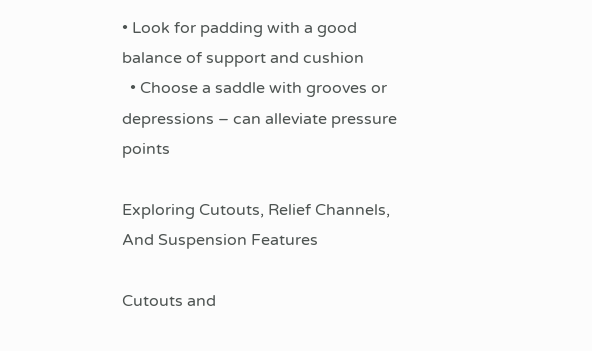• Look for padding with a good balance of support and cushion
  • Choose a saddle with grooves or depressions – can alleviate pressure points

Exploring Cutouts, Relief Channels, And Suspension Features

Cutouts and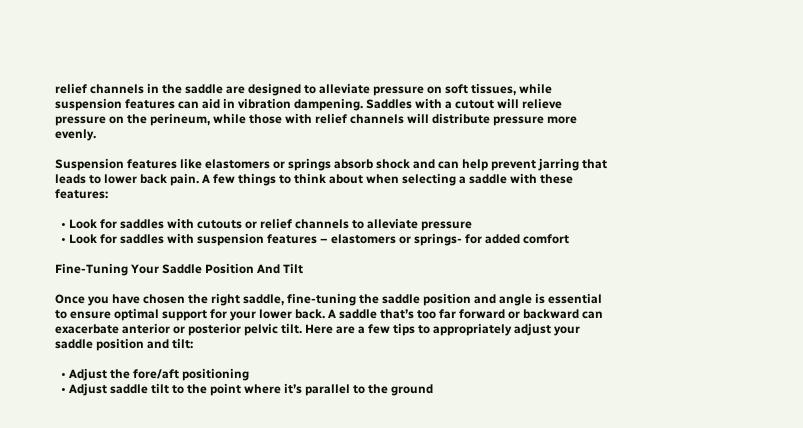relief channels in the saddle are designed to alleviate pressure on soft tissues, while suspension features can aid in vibration dampening. Saddles with a cutout will relieve pressure on the perineum, while those with relief channels will distribute pressure more evenly.

Suspension features like elastomers or springs absorb shock and can help prevent jarring that leads to lower back pain. A few things to think about when selecting a saddle with these features:

  • Look for saddles with cutouts or relief channels to alleviate pressure
  • Look for saddles with suspension features – elastomers or springs- for added comfort

Fine-Tuning Your Saddle Position And Tilt

Once you have chosen the right saddle, fine-tuning the saddle position and angle is essential to ensure optimal support for your lower back. A saddle that’s too far forward or backward can exacerbate anterior or posterior pelvic tilt. Here are a few tips to appropriately adjust your saddle position and tilt:

  • Adjust the fore/aft positioning
  • Adjust saddle tilt to the point where it’s parallel to the ground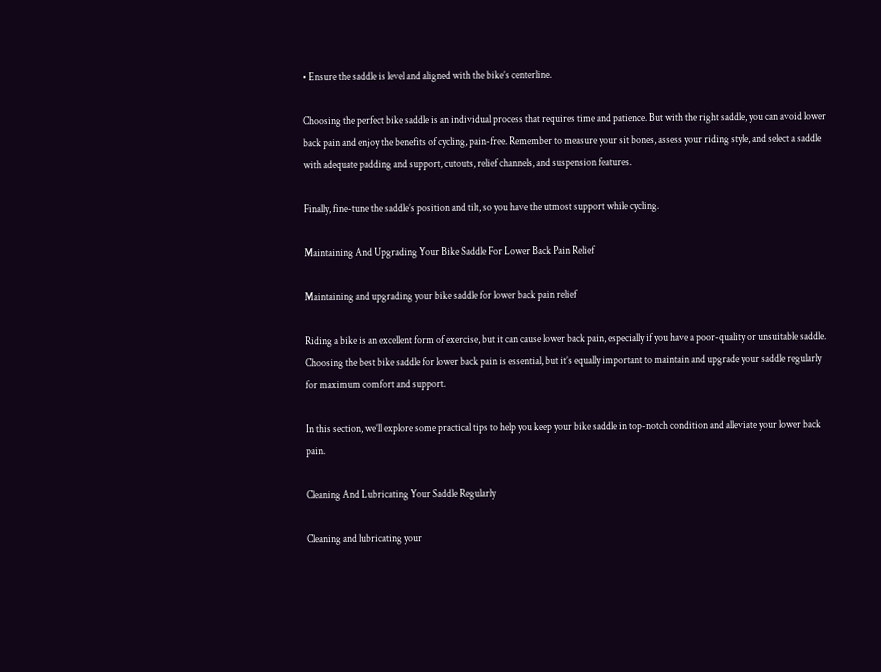• Ensure the saddle is level and aligned with the bike’s centerline.

Choosing the perfect bike saddle is an individual process that requires time and patience. But with the right saddle, you can avoid lower back pain and enjoy the benefits of cycling, pain-free. Remember to measure your sit bones, assess your riding style, and select a saddle with adequate padding and support, cutouts, relief channels, and suspension features.

Finally, fine-tune the saddle’s position and tilt, so you have the utmost support while cycling.

Maintaining And Upgrading Your Bike Saddle For Lower Back Pain Relief

Maintaining and upgrading your bike saddle for lower back pain relief

Riding a bike is an excellent form of exercise, but it can cause lower back pain, especially if you have a poor-quality or unsuitable saddle. Choosing the best bike saddle for lower back pain is essential, but it’s equally important to maintain and upgrade your saddle regularly for maximum comfort and support.

In this section, we’ll explore some practical tips to help you keep your bike saddle in top-notch condition and alleviate your lower back pain.

Cleaning And Lubricating Your Saddle Regularly

Cleaning and lubricating your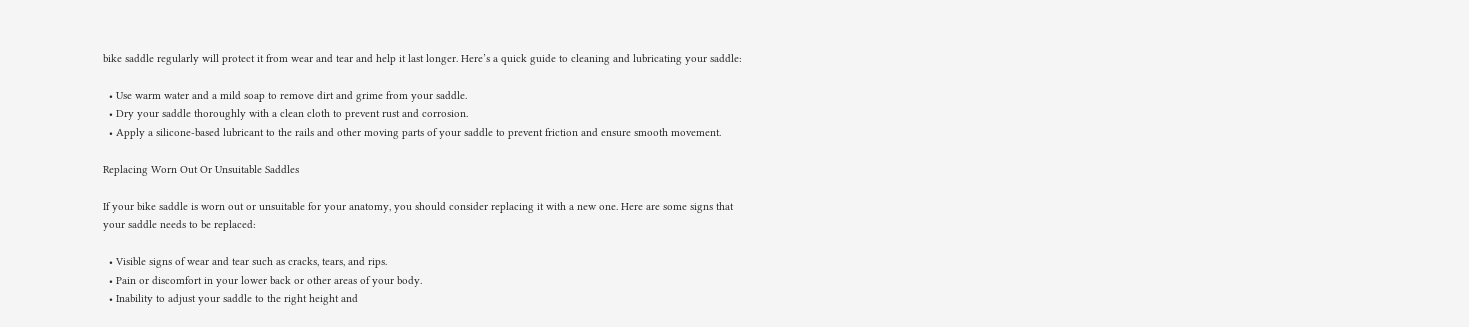bike saddle regularly will protect it from wear and tear and help it last longer. Here’s a quick guide to cleaning and lubricating your saddle:

  • Use warm water and a mild soap to remove dirt and grime from your saddle.
  • Dry your saddle thoroughly with a clean cloth to prevent rust and corrosion.
  • Apply a silicone-based lubricant to the rails and other moving parts of your saddle to prevent friction and ensure smooth movement.

Replacing Worn Out Or Unsuitable Saddles

If your bike saddle is worn out or unsuitable for your anatomy, you should consider replacing it with a new one. Here are some signs that your saddle needs to be replaced:

  • Visible signs of wear and tear such as cracks, tears, and rips.
  • Pain or discomfort in your lower back or other areas of your body.
  • Inability to adjust your saddle to the right height and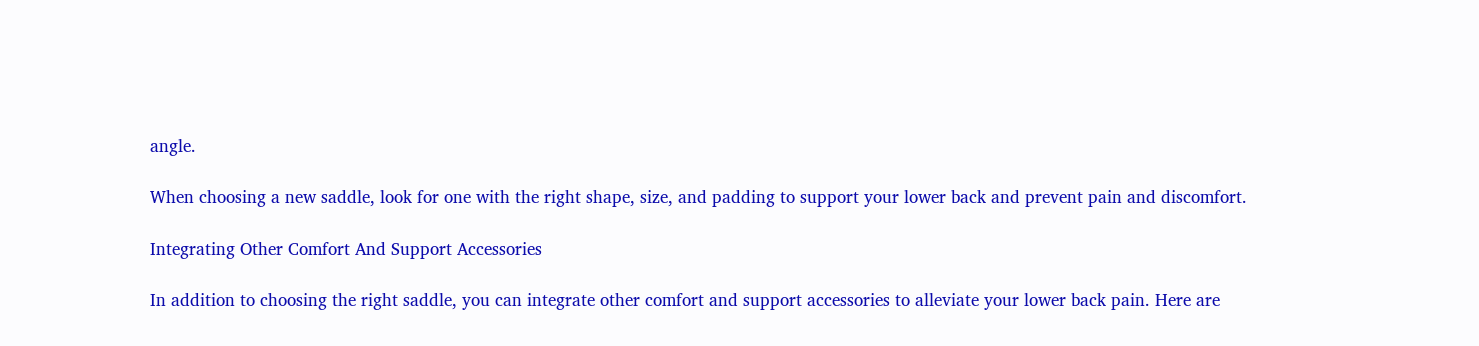angle.

When choosing a new saddle, look for one with the right shape, size, and padding to support your lower back and prevent pain and discomfort.

Integrating Other Comfort And Support Accessories

In addition to choosing the right saddle, you can integrate other comfort and support accessories to alleviate your lower back pain. Here are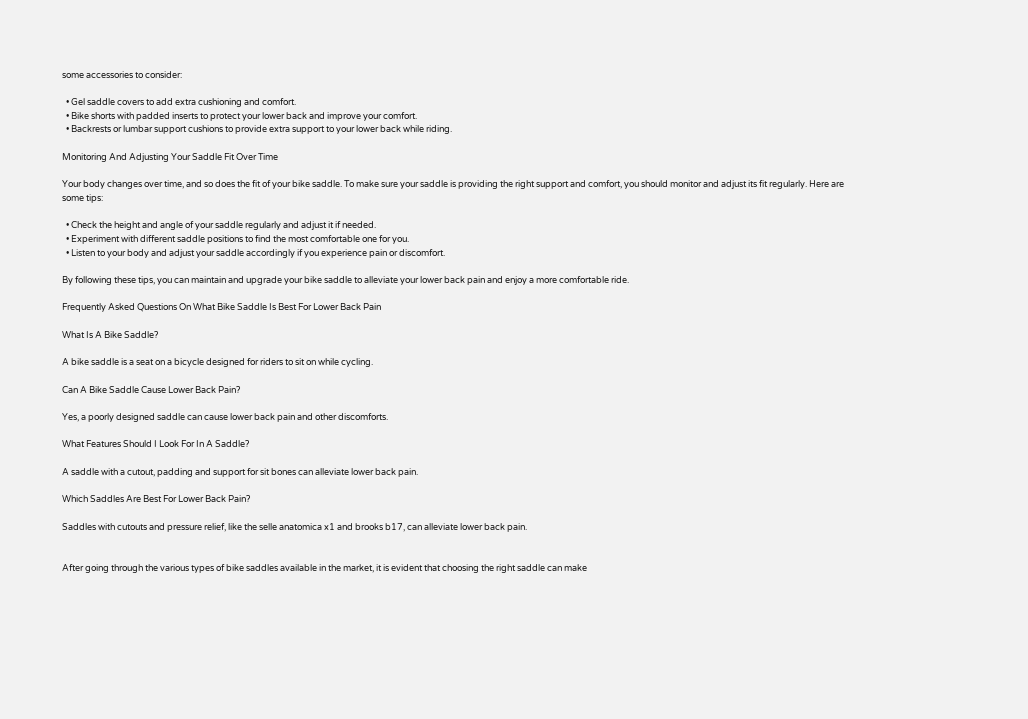some accessories to consider:

  • Gel saddle covers to add extra cushioning and comfort.
  • Bike shorts with padded inserts to protect your lower back and improve your comfort.
  • Backrests or lumbar support cushions to provide extra support to your lower back while riding.

Monitoring And Adjusting Your Saddle Fit Over Time

Your body changes over time, and so does the fit of your bike saddle. To make sure your saddle is providing the right support and comfort, you should monitor and adjust its fit regularly. Here are some tips:

  • Check the height and angle of your saddle regularly and adjust it if needed.
  • Experiment with different saddle positions to find the most comfortable one for you.
  • Listen to your body and adjust your saddle accordingly if you experience pain or discomfort.

By following these tips, you can maintain and upgrade your bike saddle to alleviate your lower back pain and enjoy a more comfortable ride.

Frequently Asked Questions On What Bike Saddle Is Best For Lower Back Pain

What Is A Bike Saddle?

A bike saddle is a seat on a bicycle designed for riders to sit on while cycling.

Can A Bike Saddle Cause Lower Back Pain?

Yes, a poorly designed saddle can cause lower back pain and other discomforts.

What Features Should I Look For In A Saddle?

A saddle with a cutout, padding and support for sit bones can alleviate lower back pain.

Which Saddles Are Best For Lower Back Pain?

Saddles with cutouts and pressure relief, like the selle anatomica x1 and brooks b17, can alleviate lower back pain.


After going through the various types of bike saddles available in the market, it is evident that choosing the right saddle can make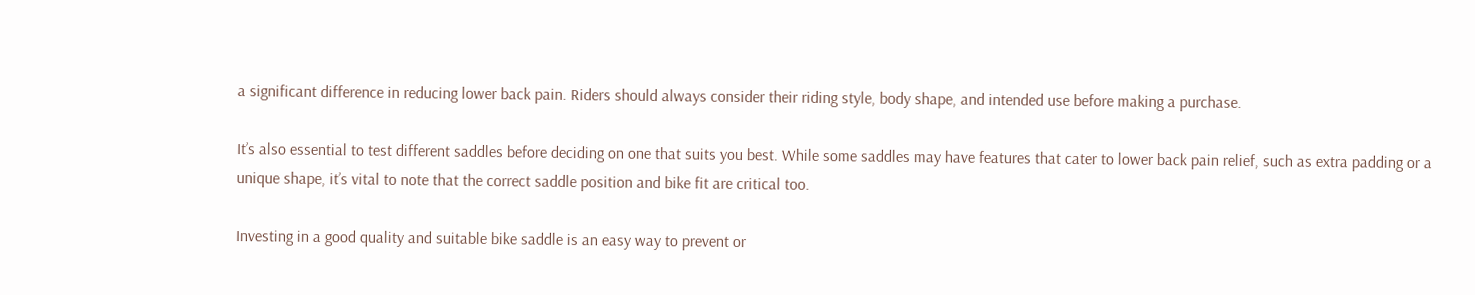a significant difference in reducing lower back pain. Riders should always consider their riding style, body shape, and intended use before making a purchase.

It’s also essential to test different saddles before deciding on one that suits you best. While some saddles may have features that cater to lower back pain relief, such as extra padding or a unique shape, it’s vital to note that the correct saddle position and bike fit are critical too.

Investing in a good quality and suitable bike saddle is an easy way to prevent or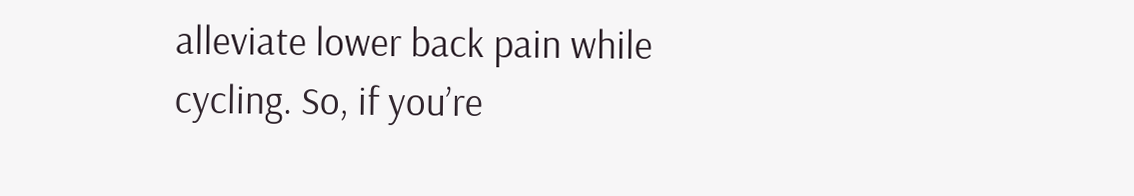alleviate lower back pain while cycling. So, if you’re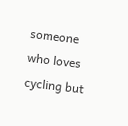someone who loves cycling but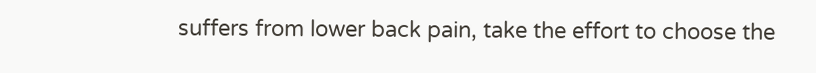suffers from lower back pain, take the effort to choose the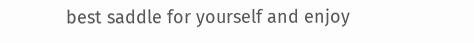best saddle for yourself and enjoy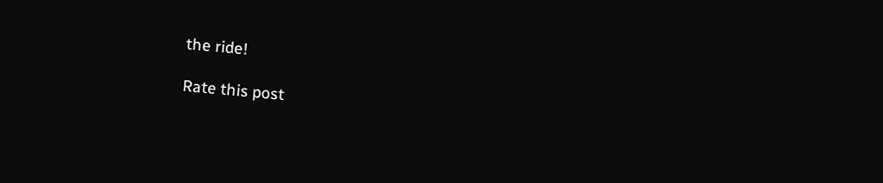the ride!

Rate this post